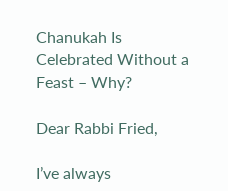Chanukah Is Celebrated Without a Feast – Why?

Dear Rabbi Fried,

I’ve always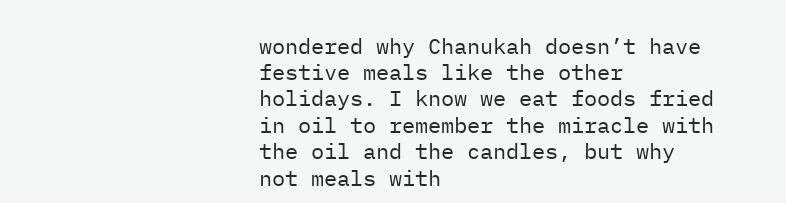wondered why Chanukah doesn’t have festive meals like the other holidays. I know we eat foods fried in oil to remember the miracle with the oil and the candles, but why not meals with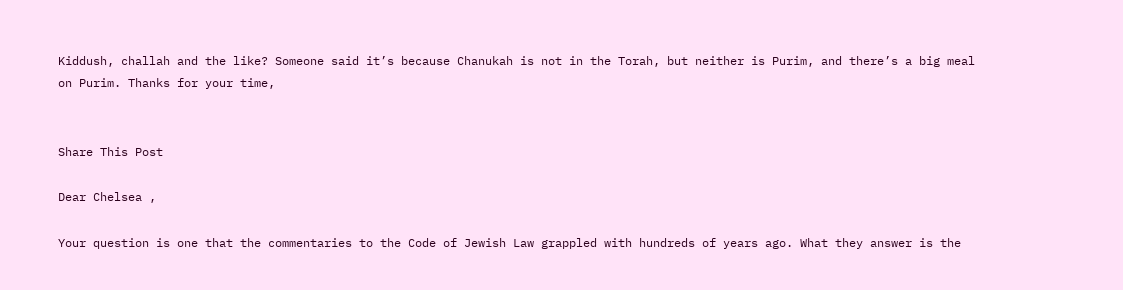Kiddush, challah and the like? Someone said it’s because Chanukah is not in the Torah, but neither is Purim, and there’s a big meal on Purim. Thanks for your time,


Share This Post

Dear Chelsea ,

Your question is one that the commentaries to the Code of Jewish Law grappled with hundreds of years ago. What they answer is the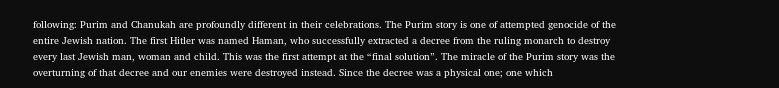following: Purim and Chanukah are profoundly different in their celebrations. The Purim story is one of attempted genocide of the entire Jewish nation. The first Hitler was named Haman, who successfully extracted a decree from the ruling monarch to destroy every last Jewish man, woman and child. This was the first attempt at the “final solution”. The miracle of the Purim story was the overturning of that decree and our enemies were destroyed instead. Since the decree was a physical one; one which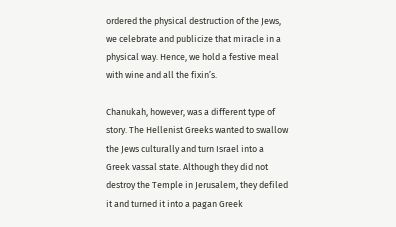ordered the physical destruction of the Jews, we celebrate and publicize that miracle in a physical way. Hence, we hold a festive meal with wine and all the fixin’s.

Chanukah, however, was a different type of story. The Hellenist Greeks wanted to swallow the Jews culturally and turn Israel into a Greek vassal state. Although they did not destroy the Temple in Jerusalem, they defiled it and turned it into a pagan Greek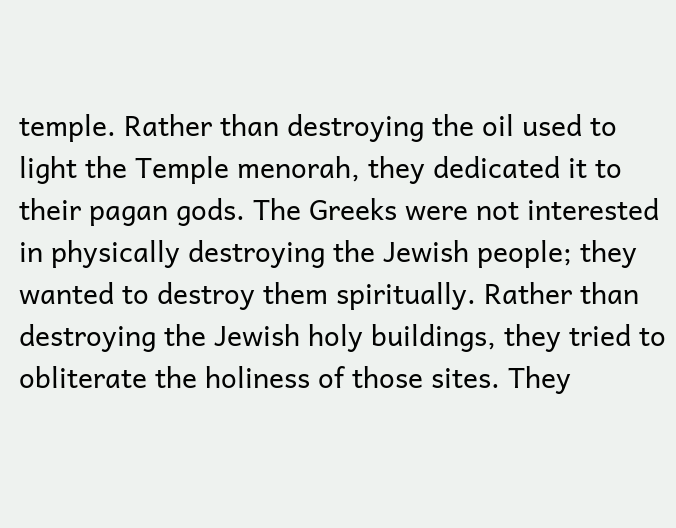temple. Rather than destroying the oil used to light the Temple menorah, they dedicated it to their pagan gods. The Greeks were not interested in physically destroying the Jewish people; they wanted to destroy them spiritually. Rather than destroying the Jewish holy buildings, they tried to obliterate the holiness of those sites. They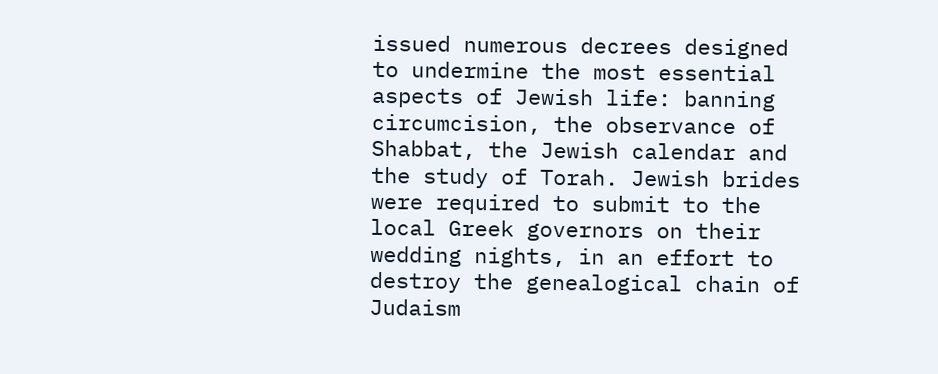issued numerous decrees designed to undermine the most essential aspects of Jewish life: banning circumcision, the observance of Shabbat, the Jewish calendar and the study of Torah. Jewish brides were required to submit to the local Greek governors on their wedding nights, in an effort to destroy the genealogical chain of Judaism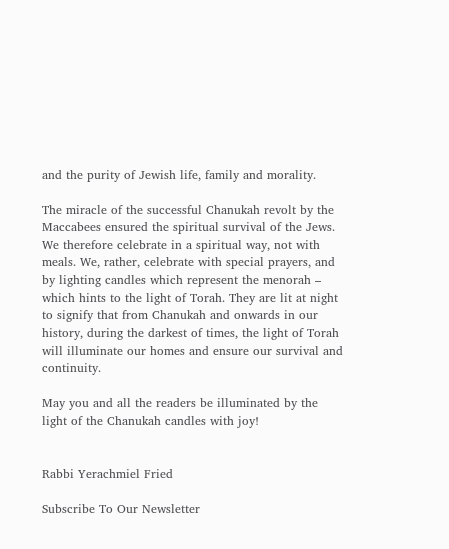and the purity of Jewish life, family and morality.

The miracle of the successful Chanukah revolt by the Maccabees ensured the spiritual survival of the Jews. We therefore celebrate in a spiritual way, not with meals. We, rather, celebrate with special prayers, and by lighting candles which represent the menorah – which hints to the light of Torah. They are lit at night to signify that from Chanukah and onwards in our history, during the darkest of times, the light of Torah will illuminate our homes and ensure our survival and continuity.

May you and all the readers be illuminated by the light of the Chanukah candles with joy!


Rabbi Yerachmiel Fried

Subscribe To Our Newsletter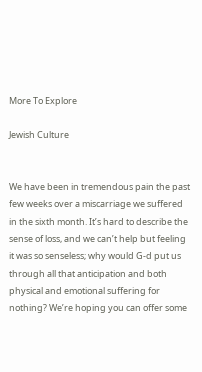More To Explore

Jewish Culture


We have been in tremendous pain the past few weeks over a miscarriage we suffered in the sixth month. It’s hard to describe the sense of loss, and we can’t help but feeling it was so senseless; why would G-d put us through all that anticipation and both physical and emotional suffering for nothing? We’re hoping you can offer some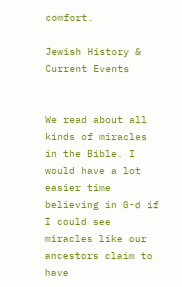comfort.

Jewish History & Current Events


We read about all kinds of miracles in the Bible. I would have a lot easier time believing in G-d if I could see miracles like our ancestors claim to have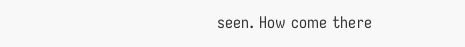seen. How come there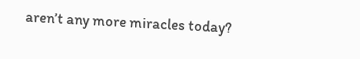aren’t any more miracles today?